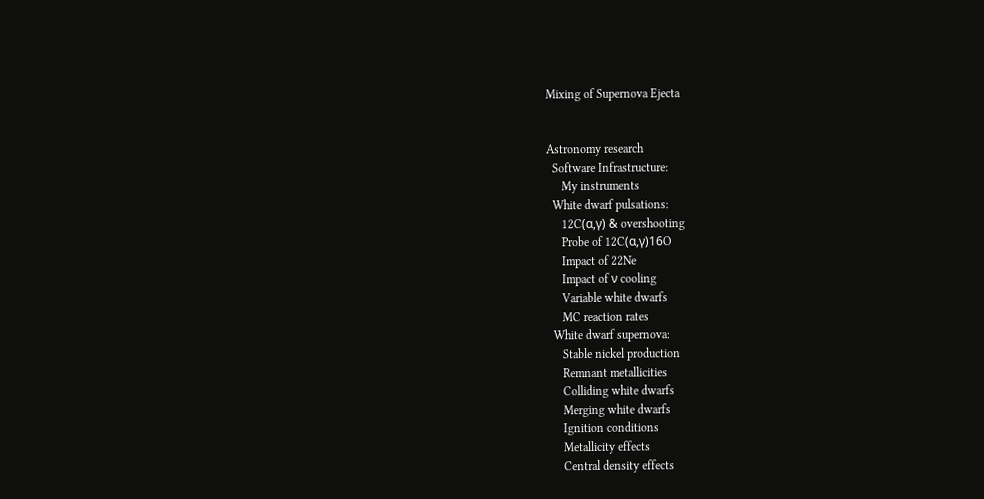Mixing of Supernova Ejecta


Astronomy research
  Software Infrastructure:
     My instruments
  White dwarf pulsations:
     12C(α,γ) & overshooting
     Probe of 12C(α,γ)16O
     Impact of 22Ne
     Impact of ν cooling
     Variable white dwarfs
     MC reaction rates
  White dwarf supernova:
     Stable nickel production
     Remnant metallicities
     Colliding white dwarfs
     Merging white dwarfs
     Ignition conditions
     Metallicity effects
     Central density effects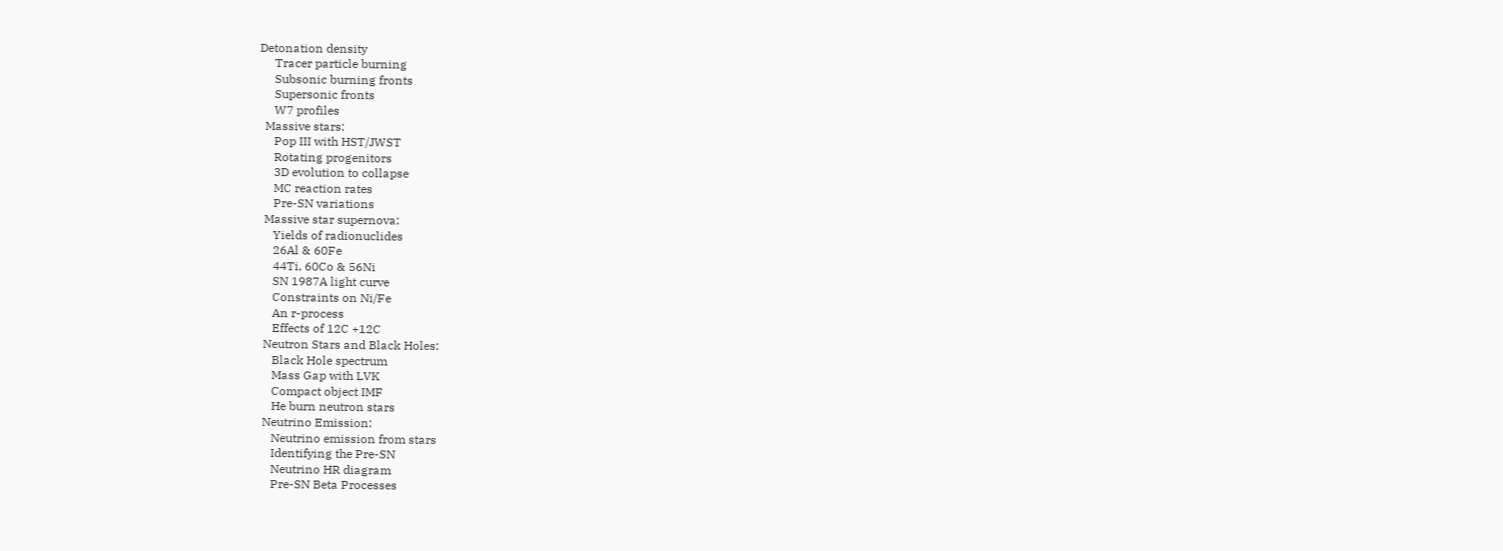Detonation density
     Tracer particle burning
     Subsonic burning fronts
     Supersonic fronts
     W7 profiles
  Massive stars:
     Pop III with HST/JWST
     Rotating progenitors
     3D evolution to collapse
     MC reaction rates
     Pre-SN variations
  Massive star supernova:
     Yields of radionuclides
     26Al & 60Fe
     44Ti, 60Co & 56Ni
     SN 1987A light curve
     Constraints on Ni/Fe
     An r-process
     Effects of 12C +12C
  Neutron Stars and Black Holes:
     Black Hole spectrum
     Mass Gap with LVK
     Compact object IMF
     He burn neutron stars
  Neutrino Emission:
     Neutrino emission from stars
     Identifying the Pre-SN
     Neutrino HR diagram
     Pre-SN Beta Processes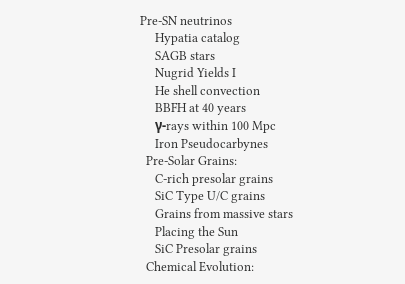Pre-SN neutrinos
     Hypatia catalog
     SAGB stars
     Nugrid Yields I
     He shell convection
     BBFH at 40 years
     γ-rays within 100 Mpc
     Iron Pseudocarbynes
  Pre-Solar Grains:
     C-rich presolar grains
     SiC Type U/C grains
     Grains from massive stars
     Placing the Sun
     SiC Presolar grains
  Chemical Evolution: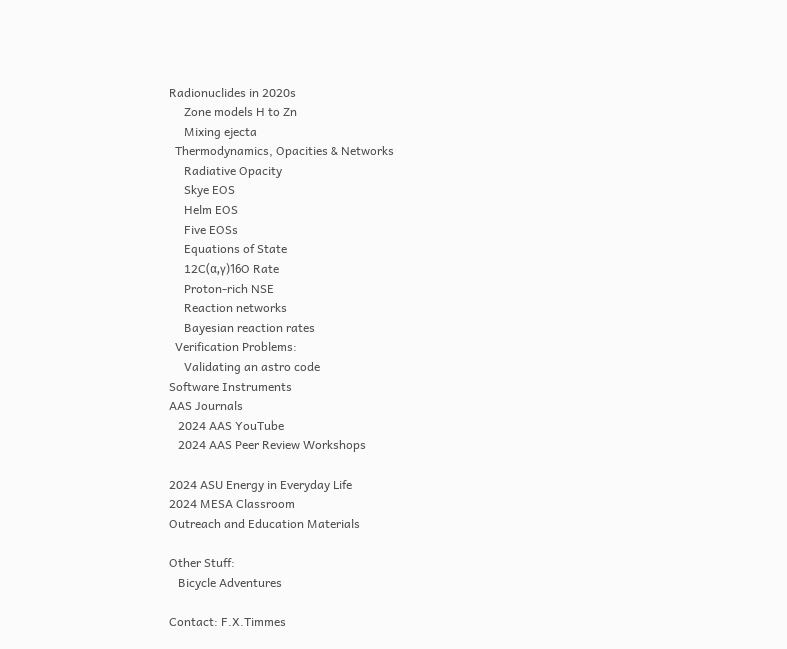Radionuclides in 2020s
     Zone models H to Zn
     Mixing ejecta
  Thermodynamics, Opacities & Networks
     Radiative Opacity
     Skye EOS
     Helm EOS
     Five EOSs
     Equations of State
     12C(α,γ)16O Rate
     Proton-rich NSE
     Reaction networks
     Bayesian reaction rates
  Verification Problems:
     Validating an astro code
Software Instruments
AAS Journals
   2024 AAS YouTube
   2024 AAS Peer Review Workshops

2024 ASU Energy in Everyday Life
2024 MESA Classroom
Outreach and Education Materials

Other Stuff:
   Bicycle Adventures

Contact: F.X.Timmes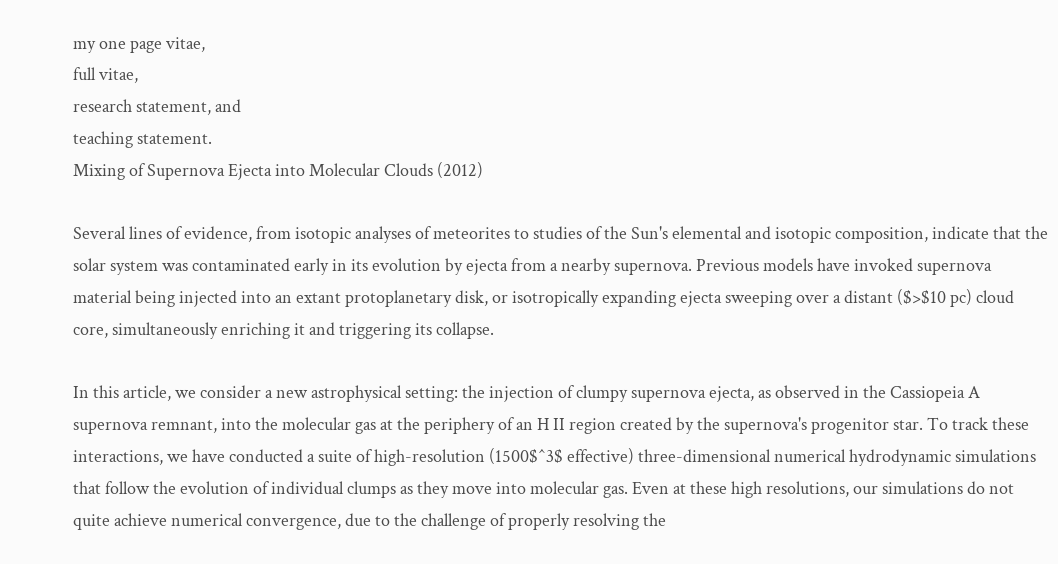my one page vitae,
full vitae,
research statement, and
teaching statement.
Mixing of Supernova Ejecta into Molecular Clouds (2012)

Several lines of evidence, from isotopic analyses of meteorites to studies of the Sun's elemental and isotopic composition, indicate that the solar system was contaminated early in its evolution by ejecta from a nearby supernova. Previous models have invoked supernova material being injected into an extant protoplanetary disk, or isotropically expanding ejecta sweeping over a distant ($>$10 pc) cloud core, simultaneously enriching it and triggering its collapse.

In this article, we consider a new astrophysical setting: the injection of clumpy supernova ejecta, as observed in the Cassiopeia A supernova remnant, into the molecular gas at the periphery of an H II region created by the supernova's progenitor star. To track these interactions, we have conducted a suite of high-resolution (1500$^3$ effective) three-dimensional numerical hydrodynamic simulations that follow the evolution of individual clumps as they move into molecular gas. Even at these high resolutions, our simulations do not quite achieve numerical convergence, due to the challenge of properly resolving the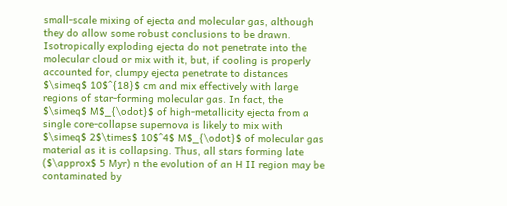small-scale mixing of ejecta and molecular gas, although they do allow some robust conclusions to be drawn. Isotropically exploding ejecta do not penetrate into the molecular cloud or mix with it, but, if cooling is properly accounted for, clumpy ejecta penetrate to distances $\simeq$ 10$^{18}$ cm and mix effectively with large regions of star-forming molecular gas. In fact, the $\simeq$ M$_{\odot}$ of high-metallicity ejecta from a single core-collapse supernova is likely to mix with $\simeq$ 2$\times$ 10$^4$ M$_{\odot}$ of molecular gas material as it is collapsing. Thus, all stars forming late ($\approx$ 5 Myr) n the evolution of an H II region may be contaminated by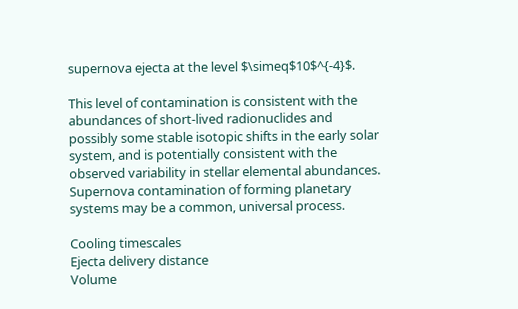supernova ejecta at the level $\simeq$10$^{-4}$.

This level of contamination is consistent with the abundances of short-lived radionuclides and possibly some stable isotopic shifts in the early solar system, and is potentially consistent with the observed variability in stellar elemental abundances. Supernova contamination of forming planetary systems may be a common, universal process.

Cooling timescales
Ejecta delivery distance
Volume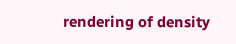rendering of density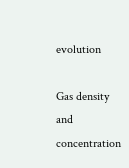evolution

Gas density and concentration